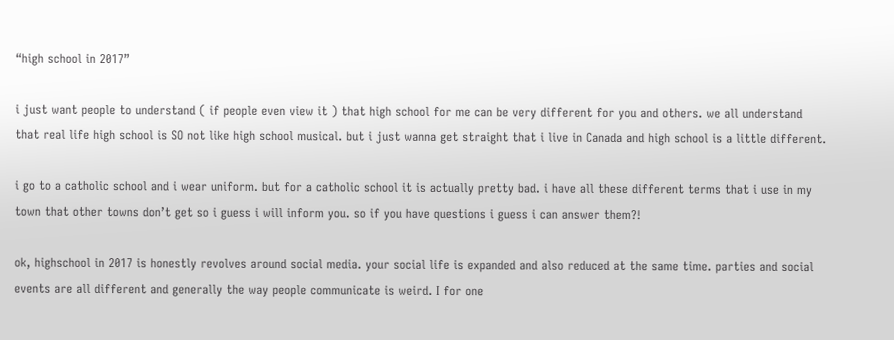“high school in 2017”

i just want people to understand ( if people even view it ) that high school for me can be very different for you and others. we all understand that real life high school is SO not like high school musical. but i just wanna get straight that i live in Canada and high school is a little different.

i go to a catholic school and i wear uniform. but for a catholic school it is actually pretty bad. i have all these different terms that i use in my town that other towns don’t get so i guess i will inform you. so if you have questions i guess i can answer them?!

ok, highschool in 2017 is honestly revolves around social media. your social life is expanded and also reduced at the same time. parties and social events are all different and generally the way people communicate is weird. I for one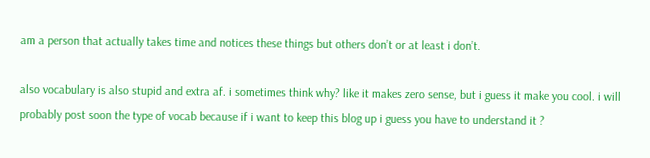am a person that actually takes time and notices these things but others don’t or at least i don’t.

also vocabulary is also stupid and extra af. i sometimes think why? like it makes zero sense, but i guess it make you cool. i will probably post soon the type of vocab because if i want to keep this blog up i guess you have to understand it ?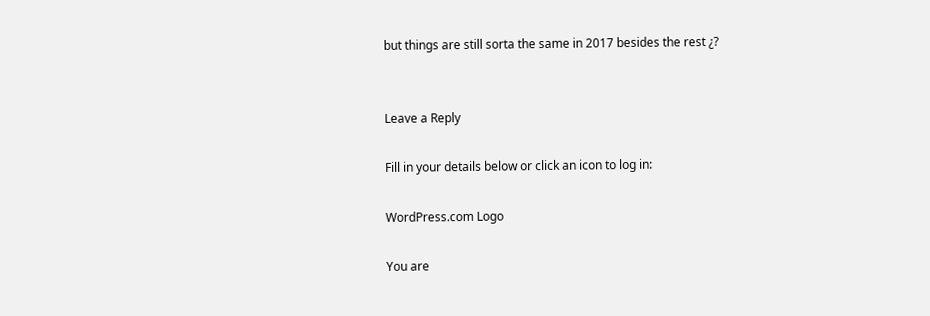but things are still sorta the same in 2017 besides the rest ¿?


Leave a Reply

Fill in your details below or click an icon to log in:

WordPress.com Logo

You are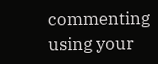commenting using your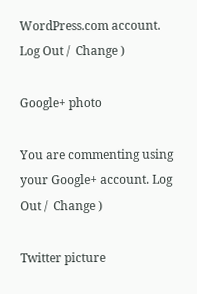WordPress.com account. Log Out /  Change )

Google+ photo

You are commenting using your Google+ account. Log Out /  Change )

Twitter picture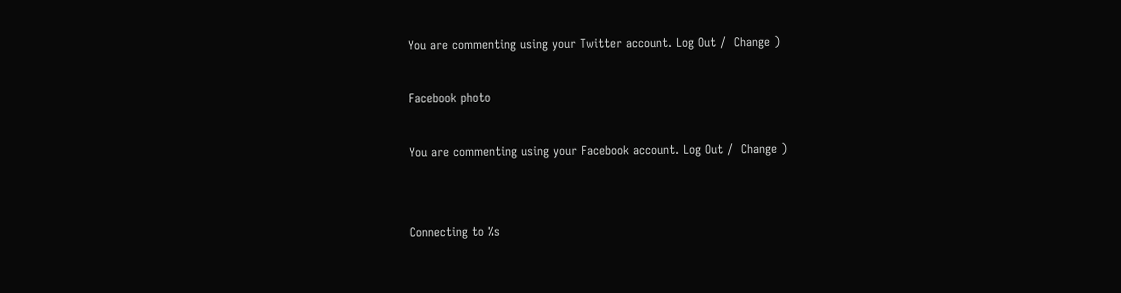You are commenting using your Twitter account. Log Out /  Change )

Facebook photo

You are commenting using your Facebook account. Log Out /  Change )


Connecting to %s